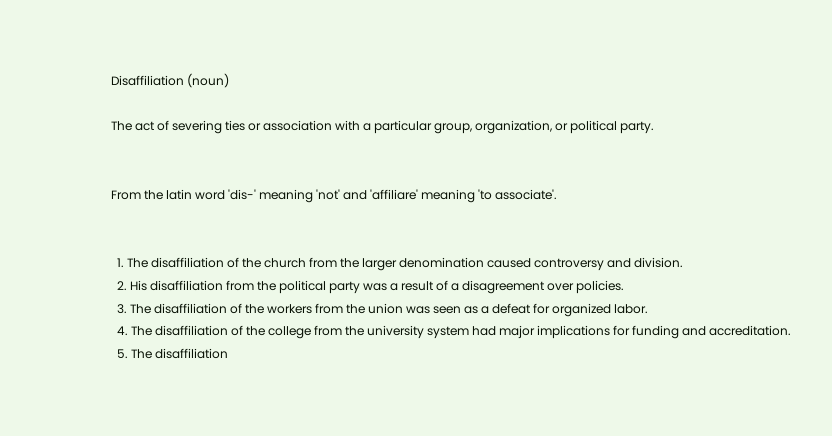Disaffiliation (noun)

The act of severing ties or association with a particular group, organization, or political party.


From the latin word 'dis-' meaning 'not' and 'affiliare' meaning 'to associate'.


  1. The disaffiliation of the church from the larger denomination caused controversy and division.
  2. His disaffiliation from the political party was a result of a disagreement over policies.
  3. The disaffiliation of the workers from the union was seen as a defeat for organized labor.
  4. The disaffiliation of the college from the university system had major implications for funding and accreditation.
  5. The disaffiliation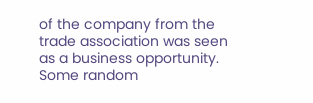of the company from the trade association was seen as a business opportunity.
Some random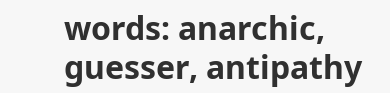words: anarchic, guesser, antipathy